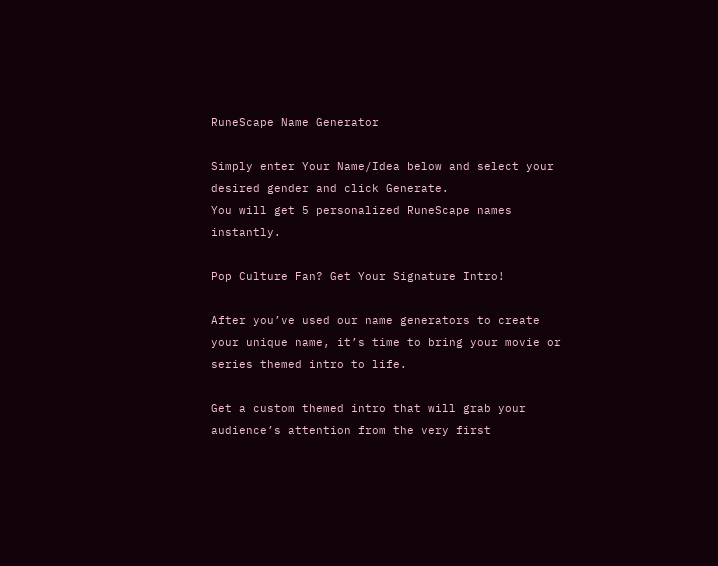RuneScape Name Generator

Simply enter Your Name/Idea below and select your desired gender and click Generate.
You will get 5 personalized RuneScape names instantly.

Pop Culture Fan? Get Your Signature Intro!

After you’ve used our name generators to create your unique name, it’s time to bring your movie or series themed intro to life.

Get a custom themed intro that will grab your audience’s attention from the very first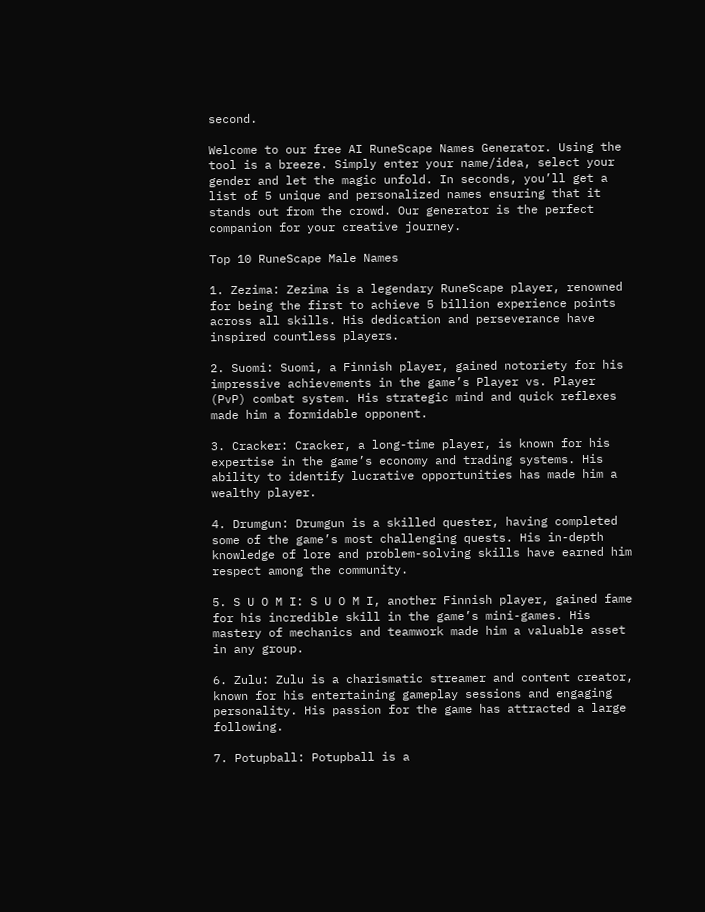second.

Welcome to our free AI RuneScape Names Generator. Using the tool is a breeze. Simply enter your name/idea, select your gender and let the magic unfold. In seconds, you’ll get a list of 5 unique and personalized names ensuring that it stands out from the crowd. Our generator is the perfect companion for your creative journey.

Top 10 RuneScape Male Names

1. Zezima: Zezima is a legendary RuneScape player, renowned for being the first to achieve 5 billion experience points across all skills. His dedication and perseverance have inspired countless players.

2. Suomi: Suomi, a Finnish player, gained notoriety for his impressive achievements in the game’s Player vs. Player (PvP) combat system. His strategic mind and quick reflexes made him a formidable opponent.

3. Cracker: Cracker, a long-time player, is known for his expertise in the game’s economy and trading systems. His ability to identify lucrative opportunities has made him a wealthy player.

4. Drumgun: Drumgun is a skilled quester, having completed some of the game’s most challenging quests. His in-depth knowledge of lore and problem-solving skills have earned him respect among the community.

5. S U O M I: S U O M I, another Finnish player, gained fame for his incredible skill in the game’s mini-games. His mastery of mechanics and teamwork made him a valuable asset in any group.

6. Zulu: Zulu is a charismatic streamer and content creator, known for his entertaining gameplay sessions and engaging personality. His passion for the game has attracted a large following.

7. Potupball: Potupball is a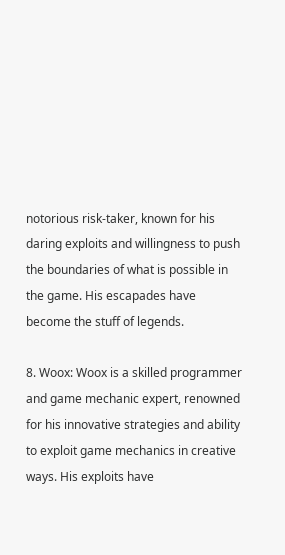notorious risk-taker, known for his daring exploits and willingness to push the boundaries of what is possible in the game. His escapades have become the stuff of legends.

8. Woox: Woox is a skilled programmer and game mechanic expert, renowned for his innovative strategies and ability to exploit game mechanics in creative ways. His exploits have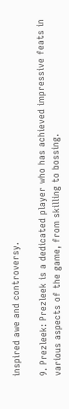inspired awe and controversy.

9. Prezleek: Prezleek is a dedicated player who has achieved impressive feats in various aspects of the game, from skilling to bossing.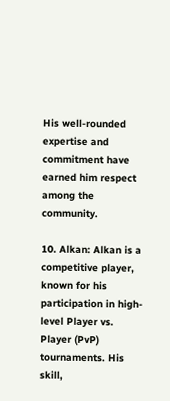His well-rounded expertise and commitment have earned him respect among the community.

10. Alkan: Alkan is a competitive player, known for his participation in high-level Player vs. Player (PvP) tournaments. His skill,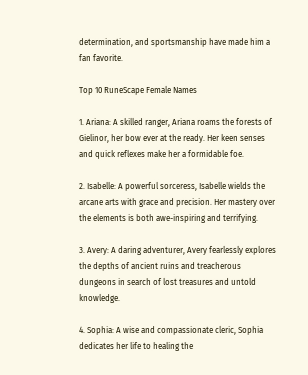determination, and sportsmanship have made him a fan favorite.

Top 10 RuneScape Female Names

1. Ariana: A skilled ranger, Ariana roams the forests of Gielinor, her bow ever at the ready. Her keen senses and quick reflexes make her a formidable foe.

2. Isabelle: A powerful sorceress, Isabelle wields the arcane arts with grace and precision. Her mastery over the elements is both awe-inspiring and terrifying.

3. Avery: A daring adventurer, Avery fearlessly explores the depths of ancient ruins and treacherous dungeons in search of lost treasures and untold knowledge.

4. Sophia: A wise and compassionate cleric, Sophia dedicates her life to healing the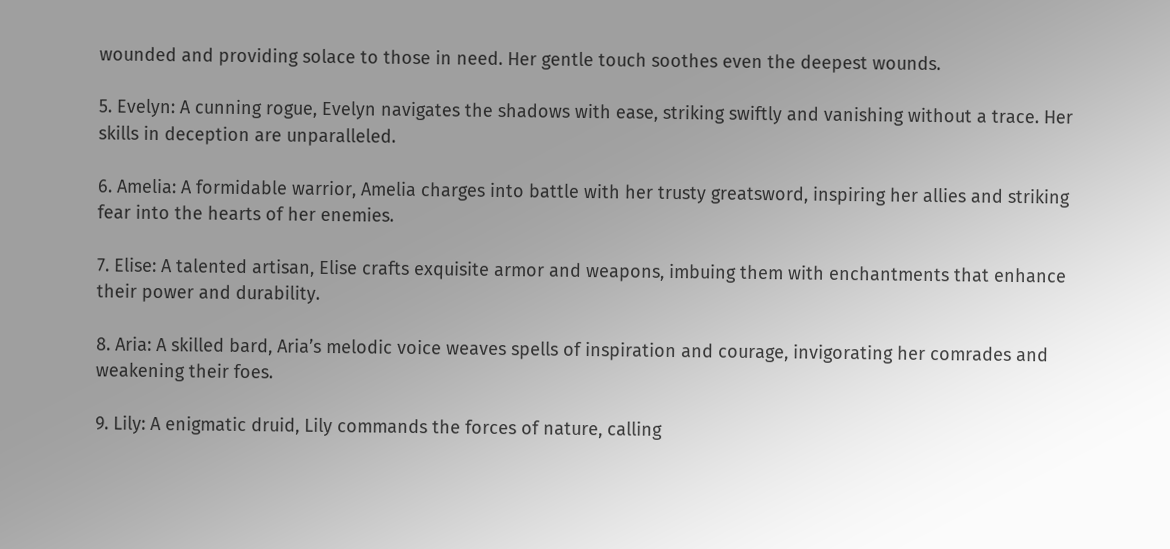wounded and providing solace to those in need. Her gentle touch soothes even the deepest wounds.

5. Evelyn: A cunning rogue, Evelyn navigates the shadows with ease, striking swiftly and vanishing without a trace. Her skills in deception are unparalleled.

6. Amelia: A formidable warrior, Amelia charges into battle with her trusty greatsword, inspiring her allies and striking fear into the hearts of her enemies.

7. Elise: A talented artisan, Elise crafts exquisite armor and weapons, imbuing them with enchantments that enhance their power and durability.

8. Aria: A skilled bard, Aria’s melodic voice weaves spells of inspiration and courage, invigorating her comrades and weakening their foes.

9. Lily: A enigmatic druid, Lily commands the forces of nature, calling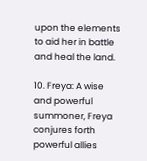upon the elements to aid her in battle and heal the land.

10. Freya: A wise and powerful summoner, Freya conjures forth powerful allies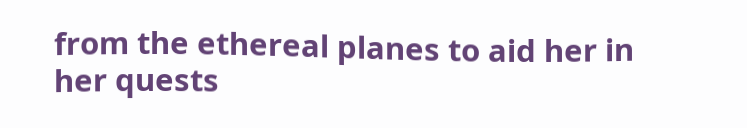from the ethereal planes to aid her in her quests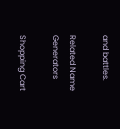and battles.

Related Name Generators

Shopping Cart